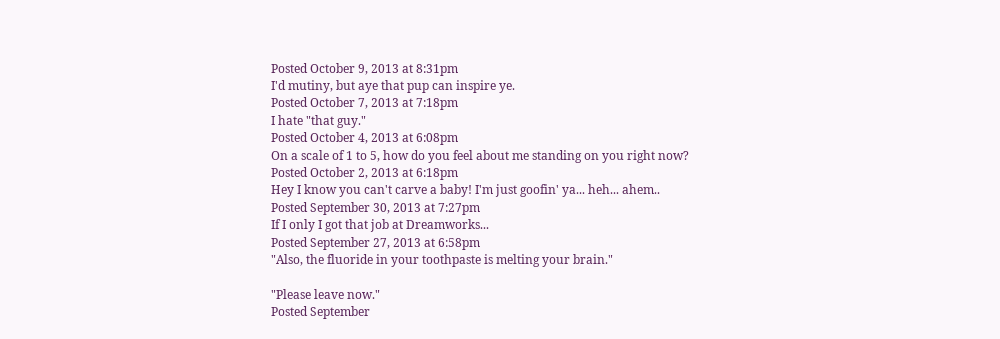Posted October 9, 2013 at 8:31pm
I'd mutiny, but aye that pup can inspire ye.
Posted October 7, 2013 at 7:18pm
I hate "that guy."
Posted October 4, 2013 at 6:08pm
On a scale of 1 to 5, how do you feel about me standing on you right now?
Posted October 2, 2013 at 6:18pm
Hey I know you can't carve a baby! I'm just goofin' ya... heh... ahem..
Posted September 30, 2013 at 7:27pm
If I only I got that job at Dreamworks...
Posted September 27, 2013 at 6:58pm
"Also, the fluoride in your toothpaste is melting your brain."

"Please leave now."
Posted September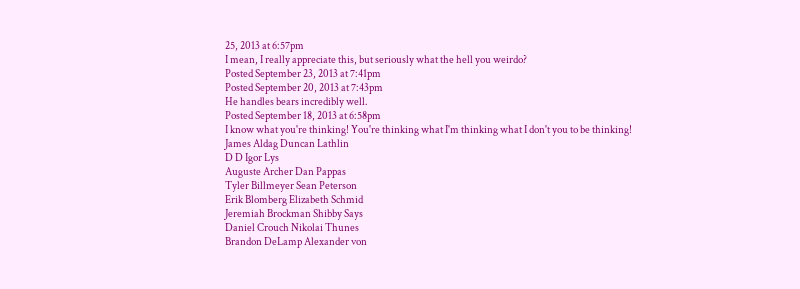25, 2013 at 6:57pm
I mean, I really appreciate this, but seriously what the hell you weirdo?
Posted September 23, 2013 at 7:41pm
Posted September 20, 2013 at 7:43pm
He handles bears incredibly well.
Posted September 18, 2013 at 6:58pm
I know what you're thinking! You're thinking what I'm thinking what I don't you to be thinking!
James Aldag Duncan Lathlin
D D Igor Lys
Auguste Archer Dan Pappas
Tyler Billmeyer Sean Peterson
Erik Blomberg Elizabeth Schmid
Jeremiah Brockman Shibby Says
Daniel Crouch Nikolai Thunes
Brandon DeLamp Alexander von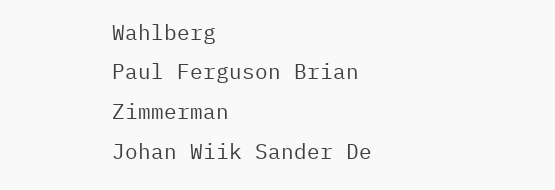Wahlberg
Paul Ferguson Brian Zimmerman
Johan Wiik Sander De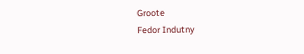Groote
Fedor Indutny